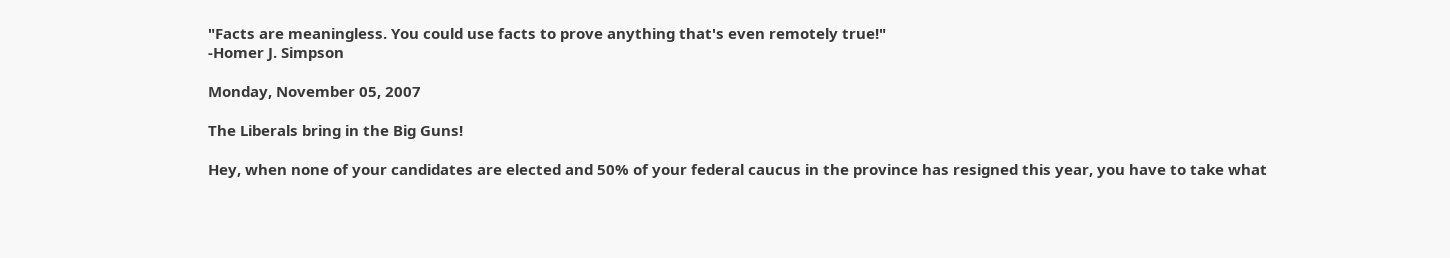"Facts are meaningless. You could use facts to prove anything that's even remotely true!"
-Homer J. Simpson

Monday, November 05, 2007

The Liberals bring in the Big Guns!

Hey, when none of your candidates are elected and 50% of your federal caucus in the province has resigned this year, you have to take what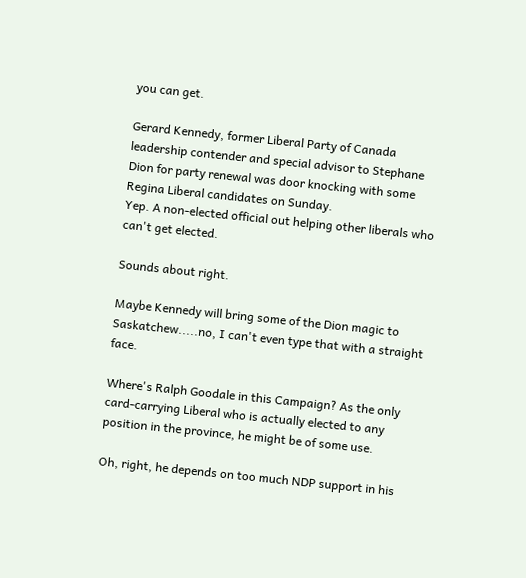you can get.

Gerard Kennedy, former Liberal Party of Canada leadership contender and special advisor to Stephane Dion for party renewal was door knocking with some Regina Liberal candidates on Sunday.
Yep. A non-elected official out helping other liberals who can't get elected.

Sounds about right.

Maybe Kennedy will bring some of the Dion magic to Saskatchew.....no, I can't even type that with a straight face.

Where's Ralph Goodale in this Campaign? As the only card-carrying Liberal who is actually elected to any position in the province, he might be of some use.

Oh, right, he depends on too much NDP support in his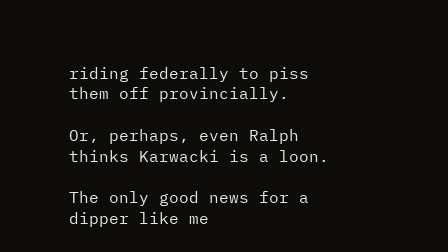riding federally to piss them off provincially.

Or, perhaps, even Ralph thinks Karwacki is a loon.

The only good news for a dipper like me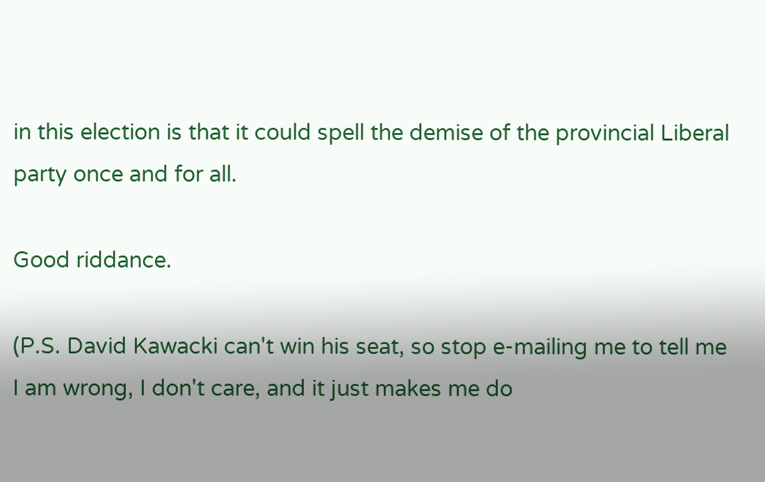in this election is that it could spell the demise of the provincial Liberal party once and for all.

Good riddance.

(P.S. David Kawacki can't win his seat, so stop e-mailing me to tell me I am wrong, I don't care, and it just makes me do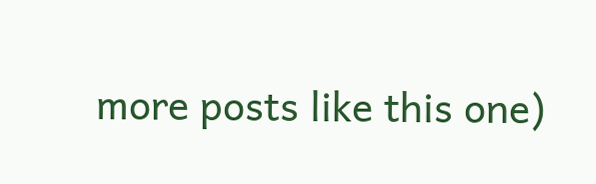more posts like this one)